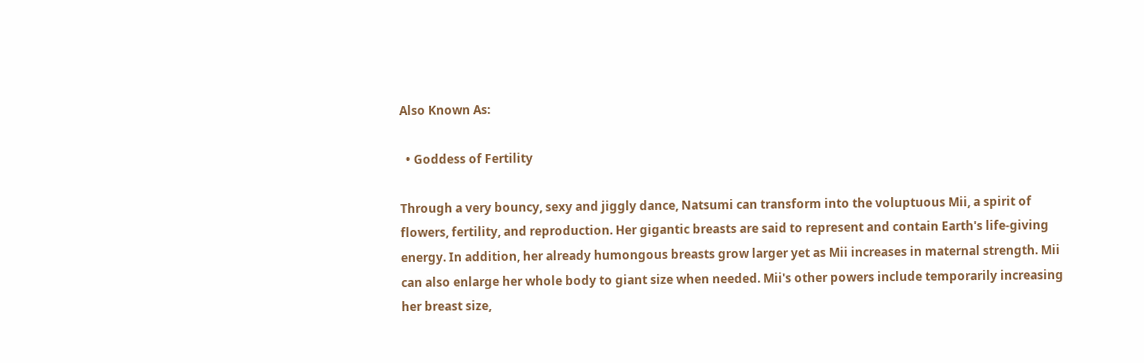Also Known As:

  • Goddess of Fertility

Through a very bouncy, sexy and jiggly dance, Natsumi can transform into the voluptuous Mii, a spirit of flowers, fertility, and reproduction. Her gigantic breasts are said to represent and contain Earth's life-giving energy. In addition, her already humongous breasts grow larger yet as Mii increases in maternal strength. Mii can also enlarge her whole body to giant size when needed. Mii's other powers include temporarily increasing her breast size,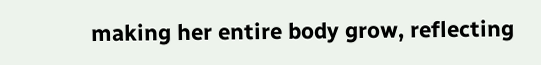making her entire body grow, reflecting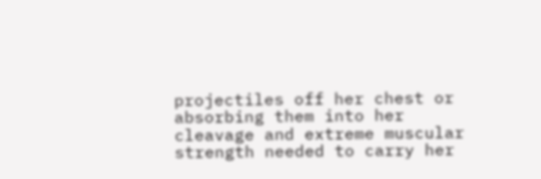projectiles off her chest or absorbing them into her cleavage and extreme muscular strength needed to carry her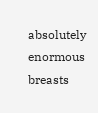absolutely enormous breasts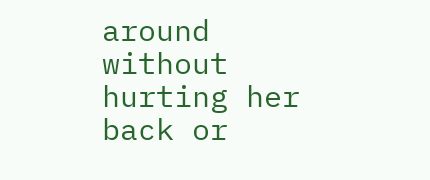around without hurting her back or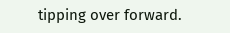tipping over forward.